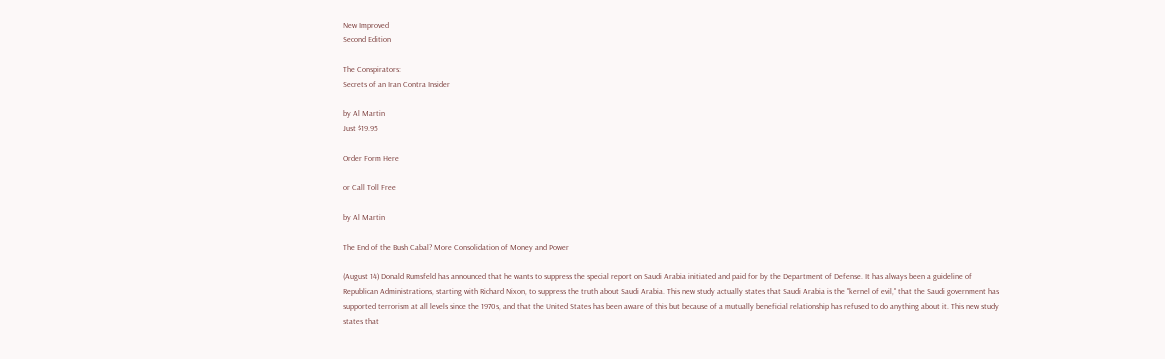New Improved
Second Edition

The Conspirators:
Secrets of an Iran Contra Insider

by Al Martin
Just $19.95

Order Form Here

or Call Toll Free

by Al Martin

The End of the Bush Cabal? More Consolidation of Money and Power

(August 14) Donald Rumsfeld has announced that he wants to suppress the special report on Saudi Arabia initiated and paid for by the Department of Defense. It has always been a guideline of Republican Administrations, starting with Richard Nixon, to suppress the truth about Saudi Arabia. This new study actually states that Saudi Arabia is the "kernel of evil," that the Saudi government has supported terrorism at all levels since the 1970s, and that the United States has been aware of this but because of a mutually beneficial relationship has refused to do anything about it. This new study states that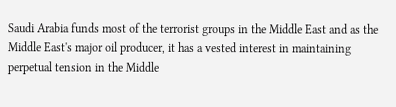Saudi Arabia funds most of the terrorist groups in the Middle East and as the Middle East's major oil producer, it has a vested interest in maintaining perpetual tension in the Middle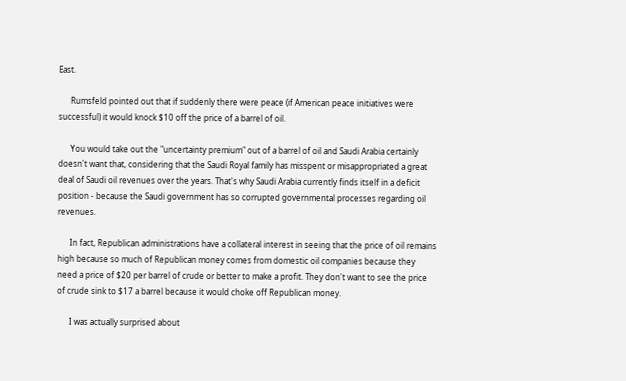East.

      Rumsfeld pointed out that if suddenly there were peace (if American peace initiatives were successful) it would knock $10 off the price of a barrel of oil.

      You would take out the "uncertainty premium" out of a barrel of oil and Saudi Arabia certainly doesn't want that, considering that the Saudi Royal family has misspent or misappropriated a great deal of Saudi oil revenues over the years. That's why Saudi Arabia currently finds itself in a deficit position - because the Saudi government has so corrupted governmental processes regarding oil revenues.

      In fact, Republican administrations have a collateral interest in seeing that the price of oil remains high because so much of Republican money comes from domestic oil companies because they need a price of $20 per barrel of crude or better to make a profit. They don't want to see the price of crude sink to $17 a barrel because it would choke off Republican money.

      I was actually surprised about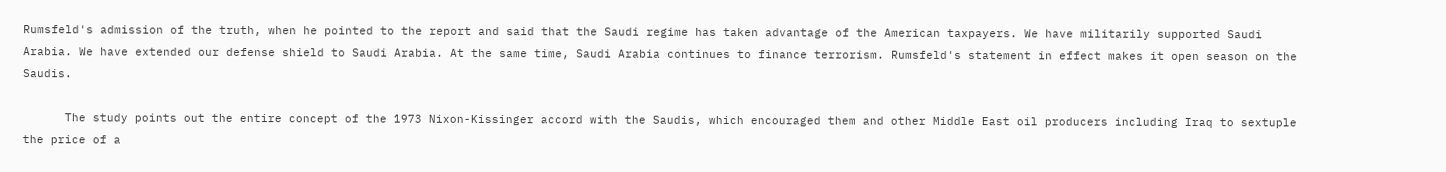Rumsfeld's admission of the truth, when he pointed to the report and said that the Saudi regime has taken advantage of the American taxpayers. We have militarily supported Saudi Arabia. We have extended our defense shield to Saudi Arabia. At the same time, Saudi Arabia continues to finance terrorism. Rumsfeld's statement in effect makes it open season on the Saudis.

      The study points out the entire concept of the 1973 Nixon-Kissinger accord with the Saudis, which encouraged them and other Middle East oil producers including Iraq to sextuple the price of a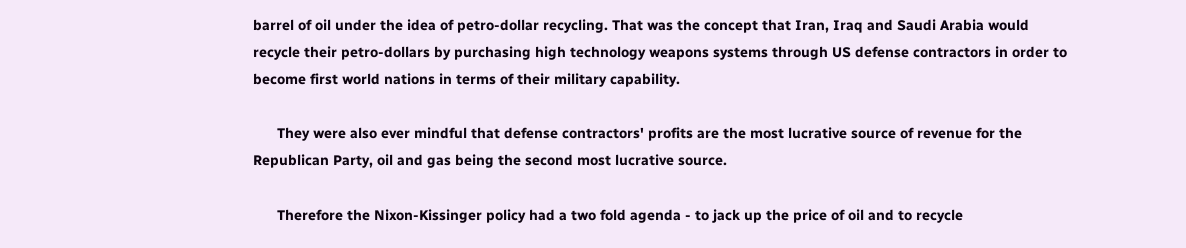barrel of oil under the idea of petro-dollar recycling. That was the concept that Iran, Iraq and Saudi Arabia would recycle their petro-dollars by purchasing high technology weapons systems through US defense contractors in order to become first world nations in terms of their military capability.

      They were also ever mindful that defense contractors' profits are the most lucrative source of revenue for the Republican Party, oil and gas being the second most lucrative source.

      Therefore the Nixon-Kissinger policy had a two fold agenda - to jack up the price of oil and to recycle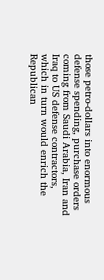those petro-dollars into enormous defense spending, purchase orders coming from Saudi Arabia, Iran and Iraq to US defense contractors, which in turn would enrich the Republican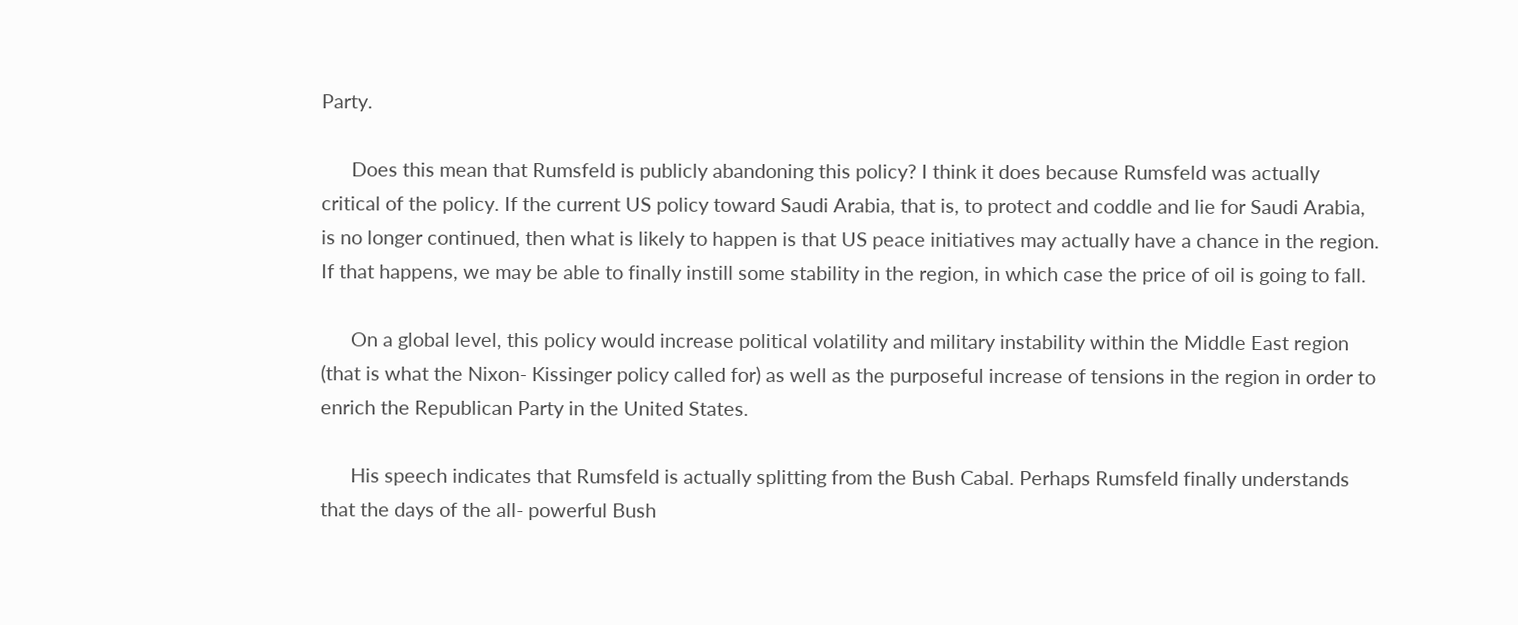Party.

      Does this mean that Rumsfeld is publicly abandoning this policy? I think it does because Rumsfeld was actually critical of the policy. If the current US policy toward Saudi Arabia, that is, to protect and coddle and lie for Saudi Arabia, is no longer continued, then what is likely to happen is that US peace initiatives may actually have a chance in the region. If that happens, we may be able to finally instill some stability in the region, in which case the price of oil is going to fall.

      On a global level, this policy would increase political volatility and military instability within the Middle East region (that is what the Nixon- Kissinger policy called for) as well as the purposeful increase of tensions in the region in order to enrich the Republican Party in the United States.

      His speech indicates that Rumsfeld is actually splitting from the Bush Cabal. Perhaps Rumsfeld finally understands that the days of the all- powerful Bush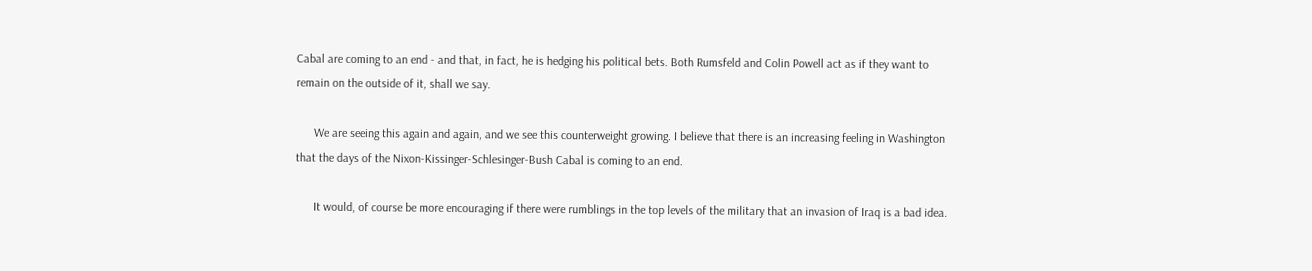Cabal are coming to an end - and that, in fact, he is hedging his political bets. Both Rumsfeld and Colin Powell act as if they want to remain on the outside of it, shall we say.

      We are seeing this again and again, and we see this counterweight growing. I believe that there is an increasing feeling in Washington that the days of the Nixon-Kissinger-Schlesinger-Bush Cabal is coming to an end.

      It would, of course be more encouraging if there were rumblings in the top levels of the military that an invasion of Iraq is a bad idea.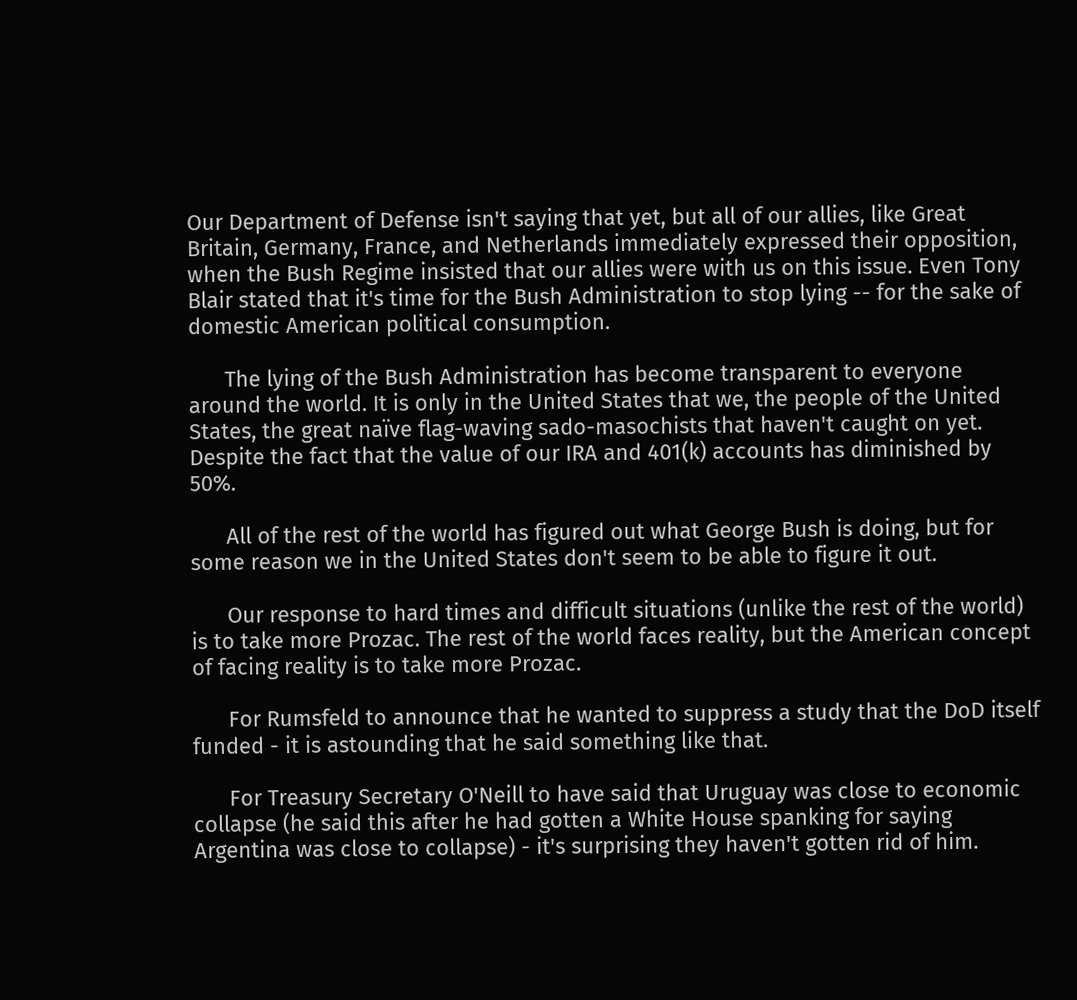Our Department of Defense isn't saying that yet, but all of our allies, like Great Britain, Germany, France, and Netherlands immediately expressed their opposition, when the Bush Regime insisted that our allies were with us on this issue. Even Tony Blair stated that it's time for the Bush Administration to stop lying -- for the sake of domestic American political consumption.

      The lying of the Bush Administration has become transparent to everyone around the world. It is only in the United States that we, the people of the United States, the great naïve flag-waving sado-masochists that haven't caught on yet. Despite the fact that the value of our IRA and 401(k) accounts has diminished by 50%.

      All of the rest of the world has figured out what George Bush is doing, but for some reason we in the United States don't seem to be able to figure it out.

      Our response to hard times and difficult situations (unlike the rest of the world) is to take more Prozac. The rest of the world faces reality, but the American concept of facing reality is to take more Prozac.

      For Rumsfeld to announce that he wanted to suppress a study that the DoD itself funded - it is astounding that he said something like that.

      For Treasury Secretary O'Neill to have said that Uruguay was close to economic collapse (he said this after he had gotten a White House spanking for saying Argentina was close to collapse) - it's surprising they haven't gotten rid of him.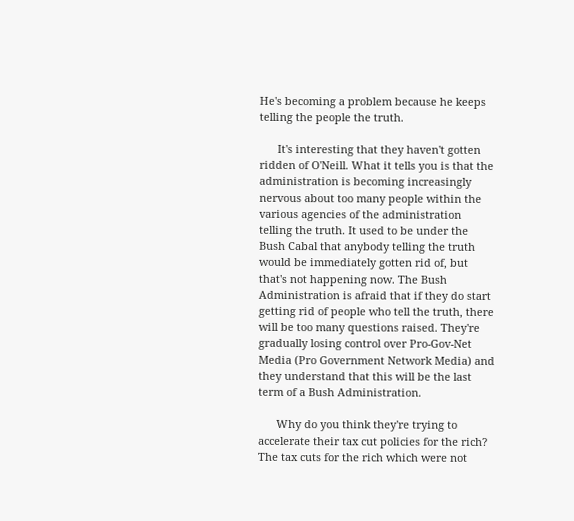He's becoming a problem because he keeps telling the people the truth.

      It's interesting that they haven't gotten ridden of O'Neill. What it tells you is that the administration is becoming increasingly nervous about too many people within the various agencies of the administration telling the truth. It used to be under the Bush Cabal that anybody telling the truth would be immediately gotten rid of, but that's not happening now. The Bush Administration is afraid that if they do start getting rid of people who tell the truth, there will be too many questions raised. They're gradually losing control over Pro-Gov-Net Media (Pro Government Network Media) and they understand that this will be the last term of a Bush Administration.

      Why do you think they're trying to accelerate their tax cut policies for the rich? The tax cuts for the rich which were not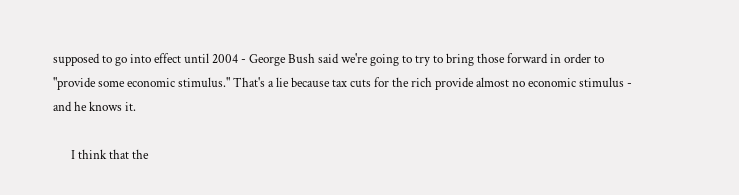supposed to go into effect until 2004 - George Bush said we're going to try to bring those forward in order to "provide some economic stimulus." That's a lie because tax cuts for the rich provide almost no economic stimulus - and he knows it.

      I think that the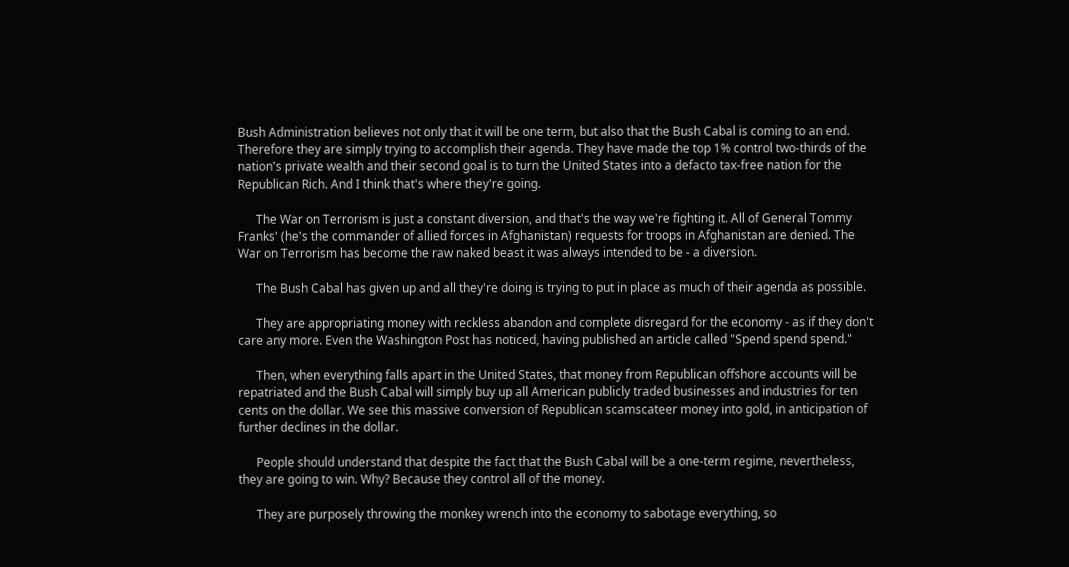Bush Administration believes not only that it will be one term, but also that the Bush Cabal is coming to an end. Therefore they are simply trying to accomplish their agenda. They have made the top 1% control two-thirds of the nation's private wealth and their second goal is to turn the United States into a defacto tax-free nation for the Republican Rich. And I think that's where they're going.

      The War on Terrorism is just a constant diversion, and that's the way we're fighting it. All of General Tommy Franks' (he's the commander of allied forces in Afghanistan) requests for troops in Afghanistan are denied. The War on Terrorism has become the raw naked beast it was always intended to be - a diversion.

      The Bush Cabal has given up and all they're doing is trying to put in place as much of their agenda as possible.

      They are appropriating money with reckless abandon and complete disregard for the economy - as if they don't care any more. Even the Washington Post has noticed, having published an article called "Spend spend spend."

      Then, when everything falls apart in the United States, that money from Republican offshore accounts will be repatriated and the Bush Cabal will simply buy up all American publicly traded businesses and industries for ten cents on the dollar. We see this massive conversion of Republican scamscateer money into gold, in anticipation of further declines in the dollar.

      People should understand that despite the fact that the Bush Cabal will be a one-term regime, nevertheless, they are going to win. Why? Because they control all of the money.

      They are purposely throwing the monkey wrench into the economy to sabotage everything, so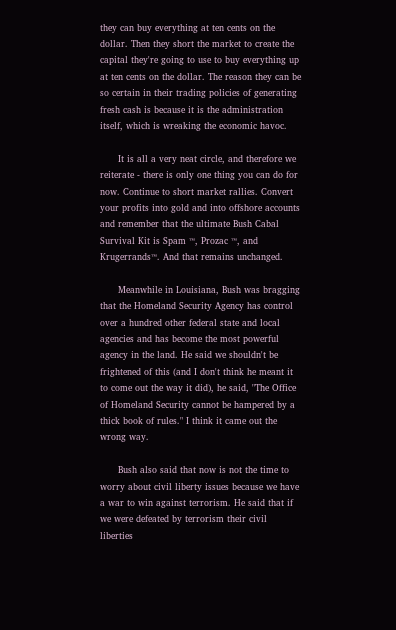they can buy everything at ten cents on the dollar. Then they short the market to create the capital they're going to use to buy everything up at ten cents on the dollar. The reason they can be so certain in their trading policies of generating fresh cash is because it is the administration itself, which is wreaking the economic havoc.

      It is all a very neat circle, and therefore we reiterate - there is only one thing you can do for now. Continue to short market rallies. Convert your profits into gold and into offshore accounts and remember that the ultimate Bush Cabal Survival Kit is Spam ™, Prozac ™, and Krugerrands™. And that remains unchanged.

      Meanwhile in Louisiana, Bush was bragging that the Homeland Security Agency has control over a hundred other federal state and local agencies and has become the most powerful agency in the land. He said we shouldn't be frightened of this (and I don't think he meant it to come out the way it did), he said, "The Office of Homeland Security cannot be hampered by a thick book of rules." I think it came out the wrong way.

      Bush also said that now is not the time to worry about civil liberty issues because we have a war to win against terrorism. He said that if we were defeated by terrorism their civil liberties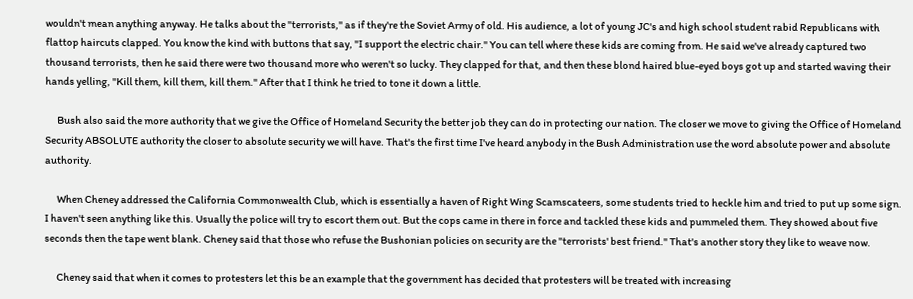wouldn't mean anything anyway. He talks about the "terrorists," as if they're the Soviet Army of old. His audience, a lot of young JC's and high school student rabid Republicans with flattop haircuts clapped. You know the kind with buttons that say, "I support the electric chair." You can tell where these kids are coming from. He said we've already captured two thousand terrorists, then he said there were two thousand more who weren't so lucky. They clapped for that, and then these blond haired blue-eyed boys got up and started waving their hands yelling, "Kill them, kill them, kill them." After that I think he tried to tone it down a little.

      Bush also said the more authority that we give the Office of Homeland Security the better job they can do in protecting our nation. The closer we move to giving the Office of Homeland Security ABSOLUTE authority the closer to absolute security we will have. That's the first time I've heard anybody in the Bush Administration use the word absolute power and absolute authority.

      When Cheney addressed the California Commonwealth Club, which is essentially a haven of Right Wing Scamscateers, some students tried to heckle him and tried to put up some sign. I haven't seen anything like this. Usually the police will try to escort them out. But the cops came in there in force and tackled these kids and pummeled them. They showed about five seconds then the tape went blank. Cheney said that those who refuse the Bushonian policies on security are the "terrorists' best friend." That's another story they like to weave now.

      Cheney said that when it comes to protesters let this be an example that the government has decided that protesters will be treated with increasing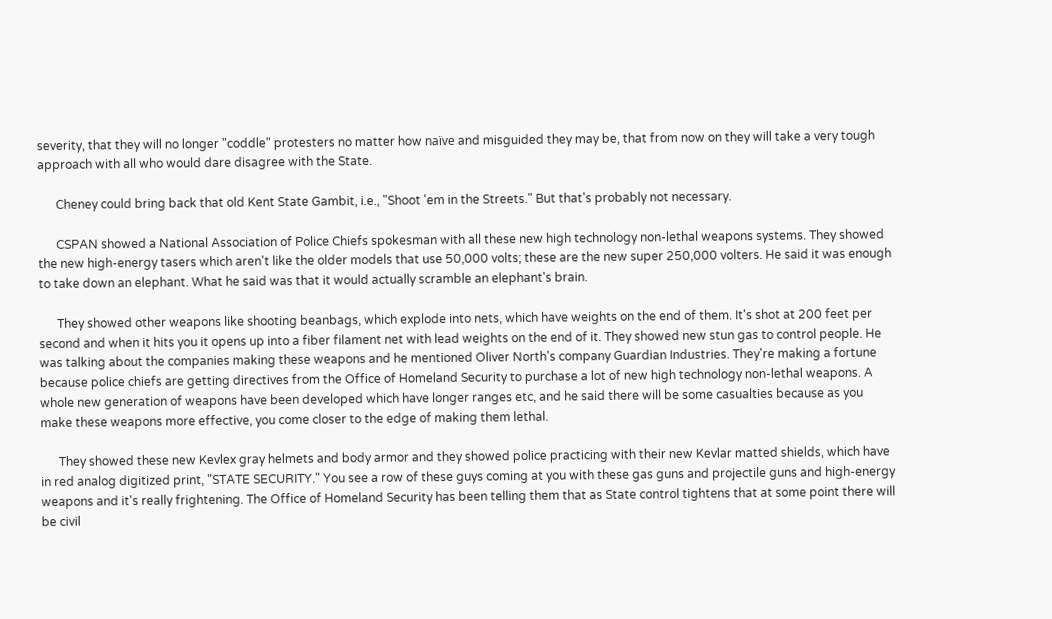severity, that they will no longer "coddle" protesters no matter how naïve and misguided they may be, that from now on they will take a very tough approach with all who would dare disagree with the State.

      Cheney could bring back that old Kent State Gambit, i.e., "Shoot 'em in the Streets." But that's probably not necessary.

      CSPAN showed a National Association of Police Chiefs spokesman with all these new high technology non-lethal weapons systems. They showed the new high-energy tasers which aren't like the older models that use 50,000 volts; these are the new super 250,000 volters. He said it was enough to take down an elephant. What he said was that it would actually scramble an elephant's brain.

      They showed other weapons like shooting beanbags, which explode into nets, which have weights on the end of them. It's shot at 200 feet per second and when it hits you it opens up into a fiber filament net with lead weights on the end of it. They showed new stun gas to control people. He was talking about the companies making these weapons and he mentioned Oliver North's company Guardian Industries. They're making a fortune because police chiefs are getting directives from the Office of Homeland Security to purchase a lot of new high technology non-lethal weapons. A whole new generation of weapons have been developed which have longer ranges etc, and he said there will be some casualties because as you make these weapons more effective, you come closer to the edge of making them lethal.

      They showed these new Kevlex gray helmets and body armor and they showed police practicing with their new Kevlar matted shields, which have in red analog digitized print, "STATE SECURITY." You see a row of these guys coming at you with these gas guns and projectile guns and high-energy weapons and it's really frightening. The Office of Homeland Security has been telling them that as State control tightens that at some point there will be civil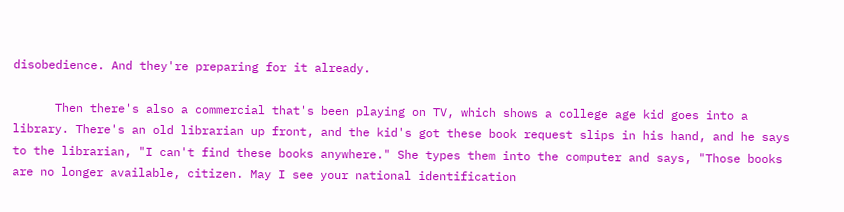disobedience. And they're preparing for it already.

      Then there's also a commercial that's been playing on TV, which shows a college age kid goes into a library. There's an old librarian up front, and the kid's got these book request slips in his hand, and he says to the librarian, "I can't find these books anywhere." She types them into the computer and says, "Those books are no longer available, citizen. May I see your national identification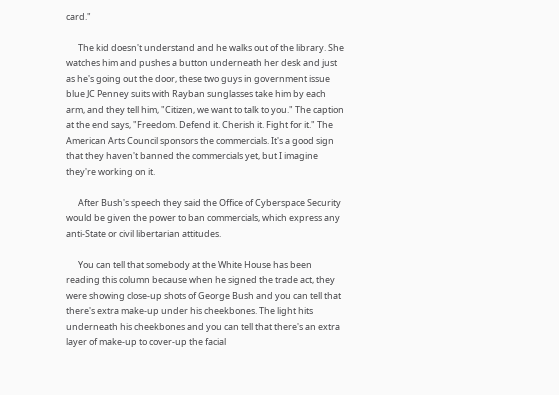card."

      The kid doesn't understand and he walks out of the library. She watches him and pushes a button underneath her desk and just as he's going out the door, these two guys in government issue blue JC Penney suits with Rayban sunglasses take him by each arm, and they tell him, "Citizen, we want to talk to you." The caption at the end says, "Freedom. Defend it. Cherish it. Fight for it." The American Arts Council sponsors the commercials. It's a good sign that they haven't banned the commercials yet, but I imagine they're working on it.

      After Bush's speech they said the Office of Cyberspace Security would be given the power to ban commercials, which express any anti-State or civil libertarian attitudes.

      You can tell that somebody at the White House has been reading this column because when he signed the trade act, they were showing close-up shots of George Bush and you can tell that there's extra make-up under his cheekbones. The light hits underneath his cheekbones and you can tell that there's an extra layer of make-up to cover-up the facial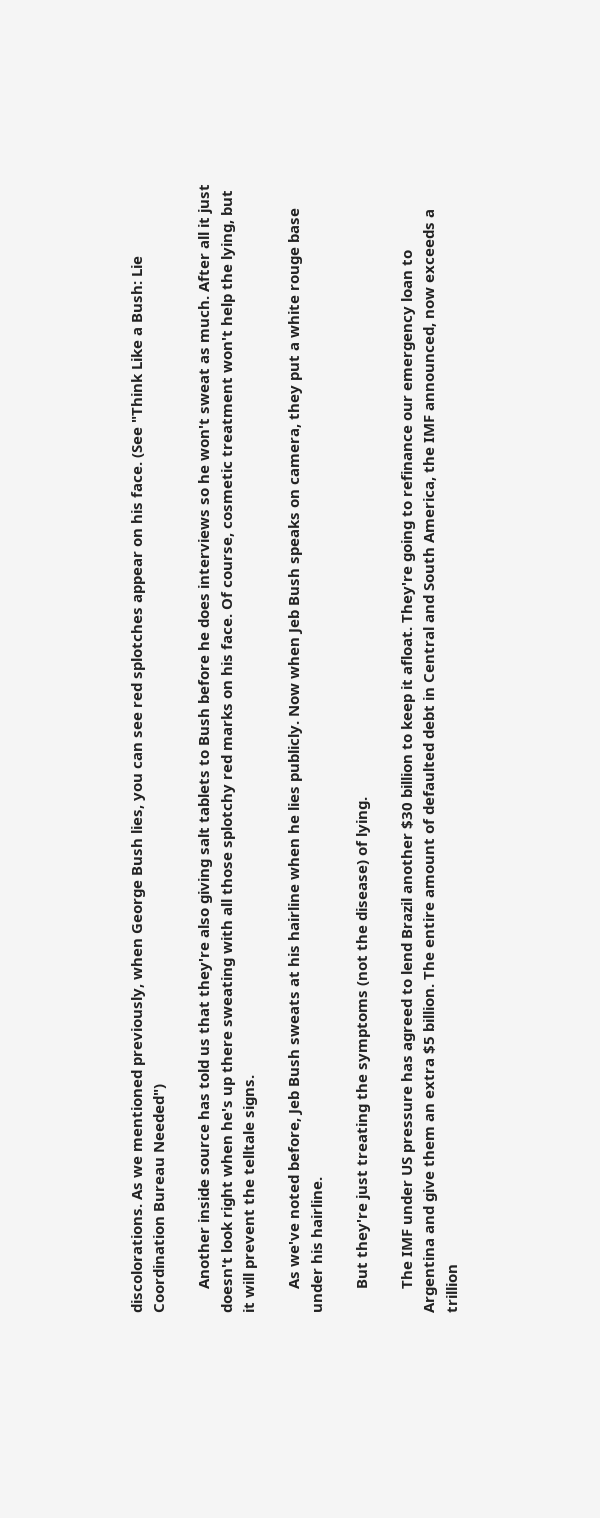discolorations. As we mentioned previously, when George Bush lies, you can see red splotches appear on his face. (See "Think Like a Bush: Lie Coordination Bureau Needed")

      Another inside source has told us that they're also giving salt tablets to Bush before he does interviews so he won't sweat as much. After all it just doesn't look right when he's up there sweating with all those splotchy red marks on his face. Of course, cosmetic treatment won't help the lying, but it will prevent the telltale signs.

      As we've noted before, Jeb Bush sweats at his hairline when he lies publicly. Now when Jeb Bush speaks on camera, they put a white rouge base under his hairline.

      But they're just treating the symptoms (not the disease) of lying.

      The IMF under US pressure has agreed to lend Brazil another $30 billion to keep it afloat. They're going to refinance our emergency loan to Argentina and give them an extra $5 billion. The entire amount of defaulted debt in Central and South America, the IMF announced, now exceeds a trillion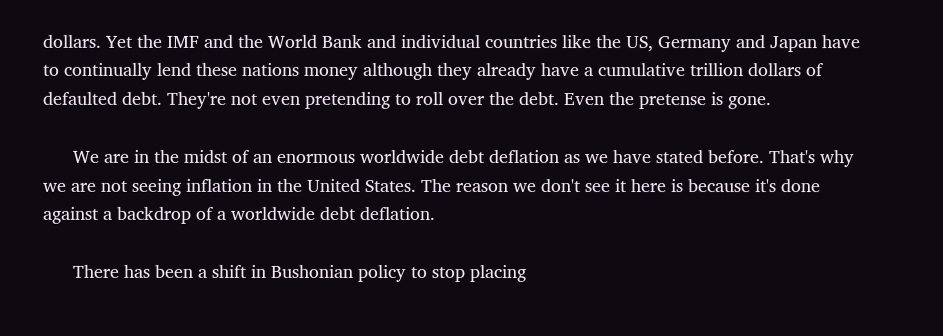dollars. Yet the IMF and the World Bank and individual countries like the US, Germany and Japan have to continually lend these nations money although they already have a cumulative trillion dollars of defaulted debt. They're not even pretending to roll over the debt. Even the pretense is gone.

      We are in the midst of an enormous worldwide debt deflation as we have stated before. That's why we are not seeing inflation in the United States. The reason we don't see it here is because it's done against a backdrop of a worldwide debt deflation.

      There has been a shift in Bushonian policy to stop placing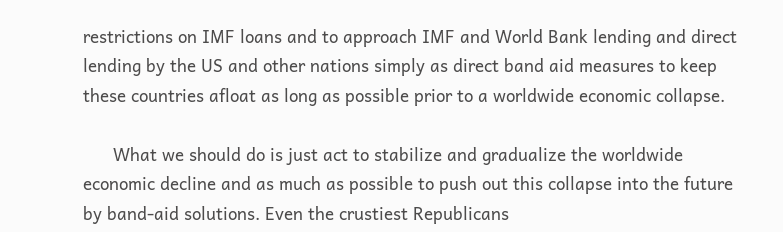restrictions on IMF loans and to approach IMF and World Bank lending and direct lending by the US and other nations simply as direct band aid measures to keep these countries afloat as long as possible prior to a worldwide economic collapse.

      What we should do is just act to stabilize and gradualize the worldwide economic decline and as much as possible to push out this collapse into the future by band-aid solutions. Even the crustiest Republicans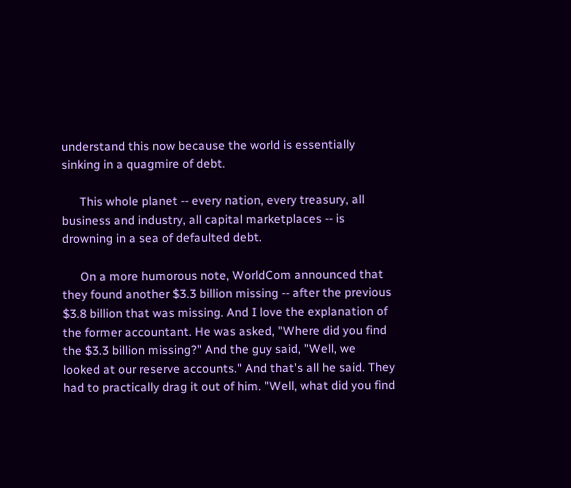understand this now because the world is essentially sinking in a quagmire of debt.

      This whole planet -- every nation, every treasury, all business and industry, all capital marketplaces -- is drowning in a sea of defaulted debt.

      On a more humorous note, WorldCom announced that they found another $3.3 billion missing -- after the previous $3.8 billion that was missing. And I love the explanation of the former accountant. He was asked, "Where did you find the $3.3 billion missing?" And the guy said, "Well, we looked at our reserve accounts." And that's all he said. They had to practically drag it out of him. "Well, what did you find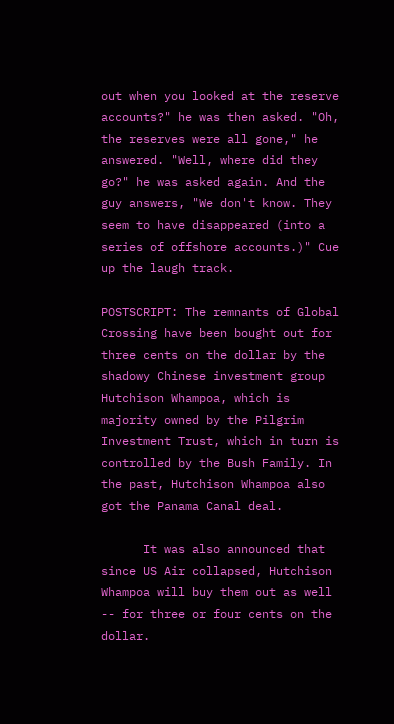out when you looked at the reserve accounts?" he was then asked. "Oh, the reserves were all gone," he answered. "Well, where did they go?" he was asked again. And the guy answers, "We don't know. They seem to have disappeared (into a series of offshore accounts.)" Cue up the laugh track.

POSTSCRIPT: The remnants of Global Crossing have been bought out for three cents on the dollar by the shadowy Chinese investment group Hutchison Whampoa, which is majority owned by the Pilgrim Investment Trust, which in turn is controlled by the Bush Family. In the past, Hutchison Whampoa also got the Panama Canal deal.

      It was also announced that since US Air collapsed, Hutchison Whampoa will buy them out as well -- for three or four cents on the dollar.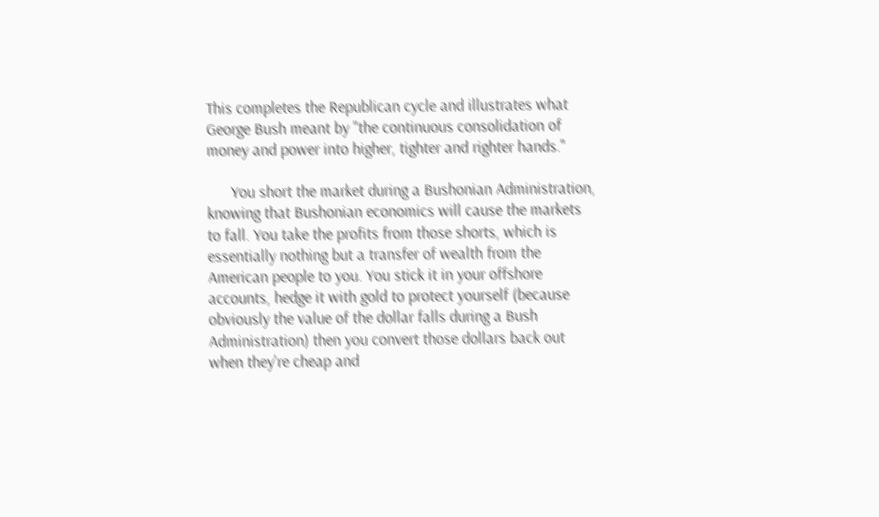This completes the Republican cycle and illustrates what George Bush meant by "the continuous consolidation of money and power into higher, tighter and righter hands."

      You short the market during a Bushonian Administration, knowing that Bushonian economics will cause the markets to fall. You take the profits from those shorts, which is essentially nothing but a transfer of wealth from the American people to you. You stick it in your offshore accounts, hedge it with gold to protect yourself (because obviously the value of the dollar falls during a Bush Administration) then you convert those dollars back out when they're cheap and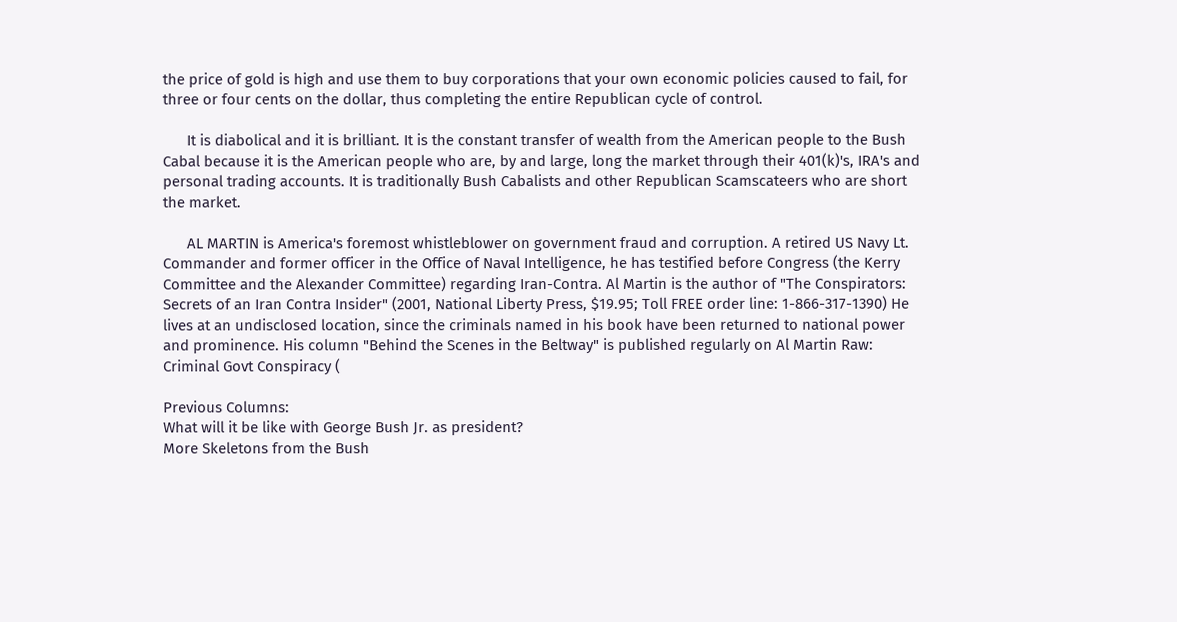the price of gold is high and use them to buy corporations that your own economic policies caused to fail, for three or four cents on the dollar, thus completing the entire Republican cycle of control.

      It is diabolical and it is brilliant. It is the constant transfer of wealth from the American people to the Bush Cabal because it is the American people who are, by and large, long the market through their 401(k)'s, IRA's and personal trading accounts. It is traditionally Bush Cabalists and other Republican Scamscateers who are short the market.

      AL MARTIN is America's foremost whistleblower on government fraud and corruption. A retired US Navy Lt. Commander and former officer in the Office of Naval Intelligence, he has testified before Congress (the Kerry Committee and the Alexander Committee) regarding Iran-Contra. Al Martin is the author of "The Conspirators: Secrets of an Iran Contra Insider" (2001, National Liberty Press, $19.95; Toll FREE order line: 1-866-317-1390) He lives at an undisclosed location, since the criminals named in his book have been returned to national power and prominence. His column "Behind the Scenes in the Beltway" is published regularly on Al Martin Raw: Criminal Govt Conspiracy (

Previous Columns:
What will it be like with George Bush Jr. as president?
More Skeletons from the Bush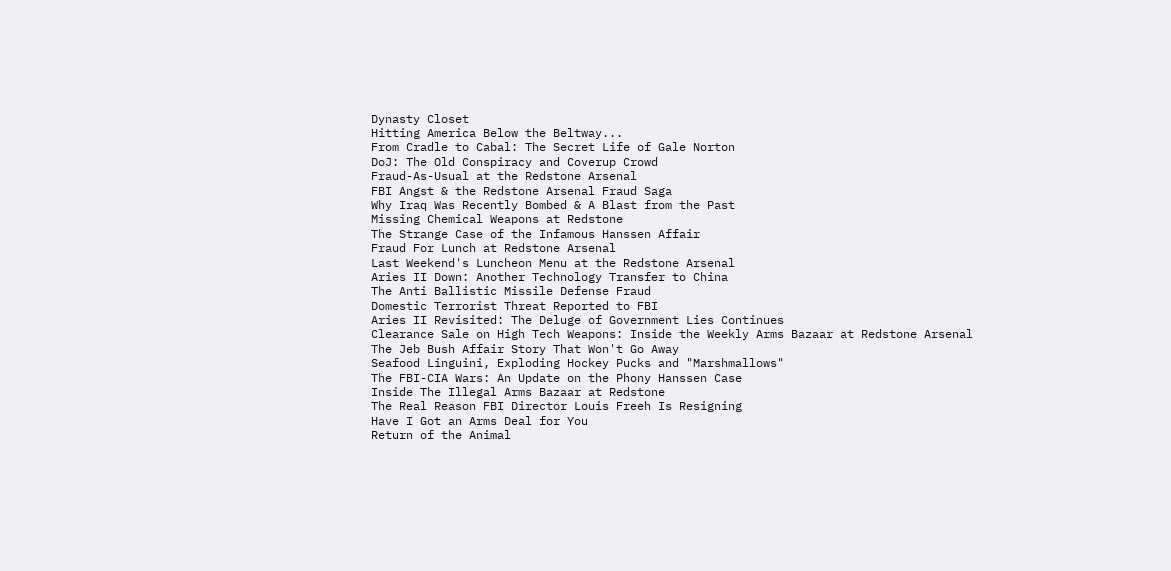Dynasty Closet
Hitting America Below the Beltway...
From Cradle to Cabal: The Secret Life of Gale Norton
DoJ: The Old Conspiracy and Coverup Crowd
Fraud-As-Usual at the Redstone Arsenal
FBI Angst & the Redstone Arsenal Fraud Saga
Why Iraq Was Recently Bombed & A Blast from the Past
Missing Chemical Weapons at Redstone
The Strange Case of the Infamous Hanssen Affair
Fraud For Lunch at Redstone Arsenal
Last Weekend's Luncheon Menu at the Redstone Arsenal
Aries II Down: Another Technology Transfer to China
The Anti Ballistic Missile Defense Fraud
Domestic Terrorist Threat Reported to FBI
Aries II Revisited: The Deluge of Government Lies Continues
Clearance Sale on High Tech Weapons: Inside the Weekly Arms Bazaar at Redstone Arsenal
The Jeb Bush Affair Story That Won't Go Away
Seafood Linguini, Exploding Hockey Pucks and "Marshmallows"
The FBI-CIA Wars: An Update on the Phony Hanssen Case
Inside The Illegal Arms Bazaar at Redstone
The Real Reason FBI Director Louis Freeh Is Resigning
Have I Got an Arms Deal for You
Return of the Animal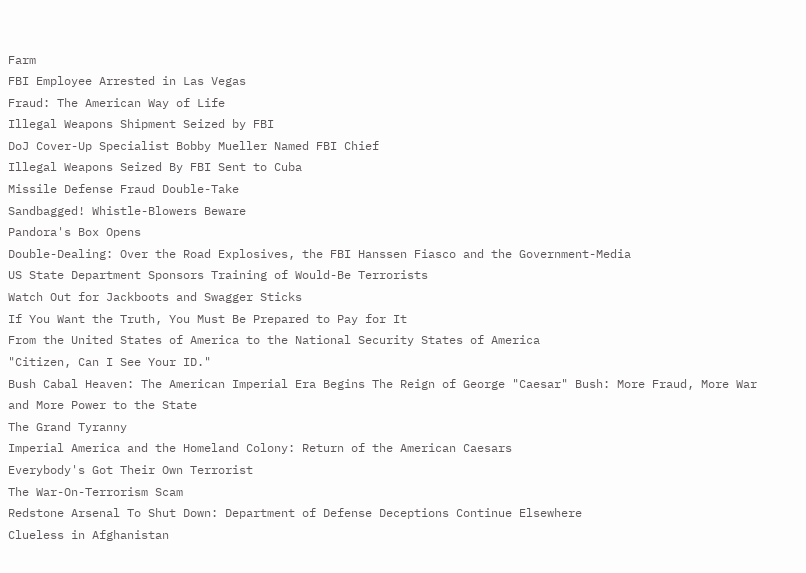Farm
FBI Employee Arrested in Las Vegas
Fraud: The American Way of Life
Illegal Weapons Shipment Seized by FBI
DoJ Cover-Up Specialist Bobby Mueller Named FBI Chief
Illegal Weapons Seized By FBI Sent to Cuba
Missile Defense Fraud Double-Take
Sandbagged! Whistle-Blowers Beware
Pandora's Box Opens
Double-Dealing: Over the Road Explosives, the FBI Hanssen Fiasco and the Government-Media
US State Department Sponsors Training of Would-Be Terrorists
Watch Out for Jackboots and Swagger Sticks
If You Want the Truth, You Must Be Prepared to Pay for It
From the United States of America to the National Security States of America
"Citizen, Can I See Your ID."
Bush Cabal Heaven: The American Imperial Era Begins The Reign of George "Caesar" Bush: More Fraud, More War and More Power to the State
The Grand Tyranny
Imperial America and the Homeland Colony: Return of the American Caesars
Everybody's Got Their Own Terrorist
The War-On-Terrorism Scam
Redstone Arsenal To Shut Down: Department of Defense Deceptions Continue Elsewhere
Clueless in Afghanistan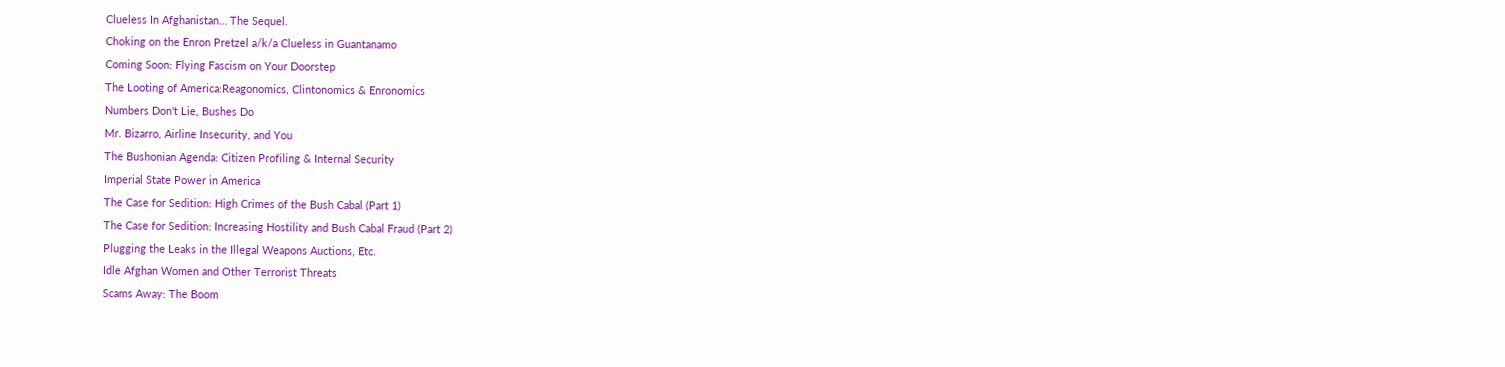Clueless In Afghanistan… The Sequel.
Choking on the Enron Pretzel a/k/a Clueless in Guantanamo
Coming Soon: Flying Fascism on Your Doorstep
The Looting of America:Reagonomics, Clintonomics & Enronomics
Numbers Don't Lie, Bushes Do
Mr. Bizarro, Airline Insecurity, and You
The Bushonian Agenda: Citizen Profiling & Internal Security
Imperial State Power in America
The Case for Sedition: High Crimes of the Bush Cabal (Part 1)
The Case for Sedition: Increasing Hostility and Bush Cabal Fraud (Part 2)
Plugging the Leaks in the Illegal Weapons Auctions, Etc.
Idle Afghan Women and Other Terrorist Threats
Scams Away: The Boom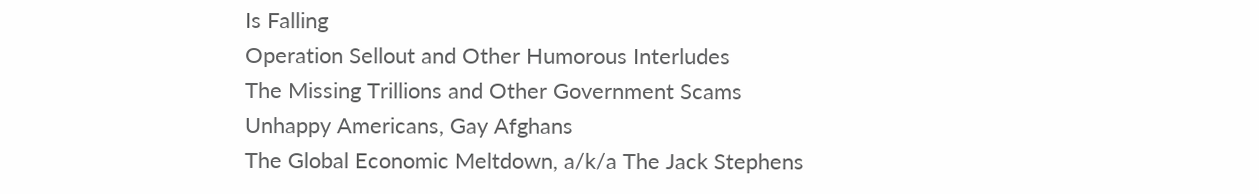Is Falling
Operation Sellout and Other Humorous Interludes
The Missing Trillions and Other Government Scams
Unhappy Americans, Gay Afghans
The Global Economic Meltdown, a/k/a The Jack Stephens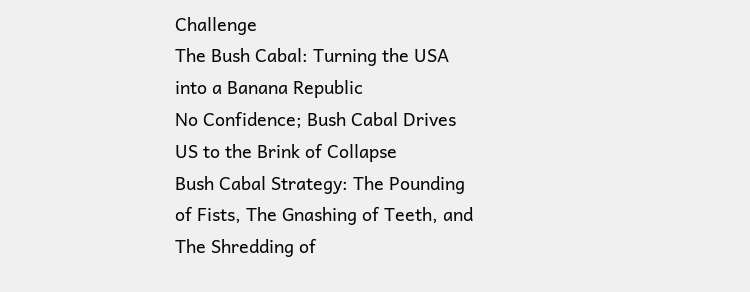Challenge
The Bush Cabal: Turning the USA into a Banana Republic
No Confidence; Bush Cabal Drives US to the Brink of Collapse
Bush Cabal Strategy: The Pounding of Fists, The Gnashing of Teeth, and The Shredding of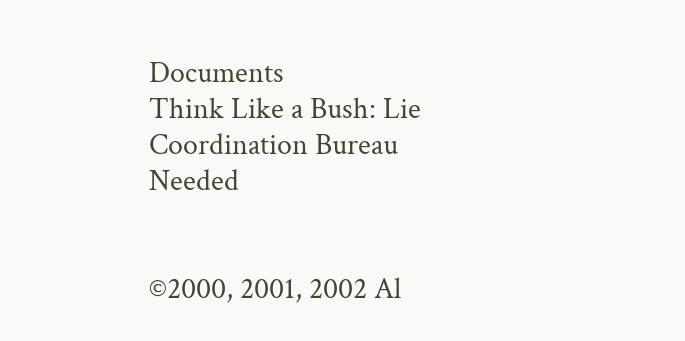Documents
Think Like a Bush: Lie Coordination Bureau Needed


©2000, 2001, 2002 Al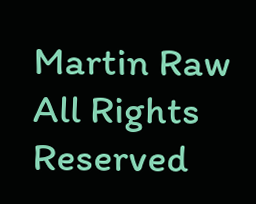Martin Raw   All Rights Reserved